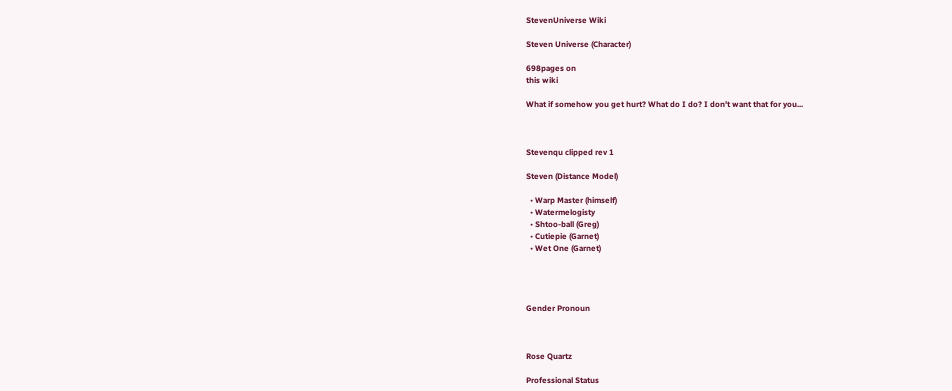StevenUniverse Wiki

Steven Universe (Character)

698pages on
this wiki

What if somehow you get hurt? What do I do? I don't want that for you...



Stevenqu clipped rev 1

Steven (Distance Model)

  • Warp Master (himself)
  • Watermelogisty
  • Shtoo-ball (Greg)
  • Cutiepie (Garnet)
  • Wet One (Garnet)




Gender Pronoun



Rose Quartz

Professional Status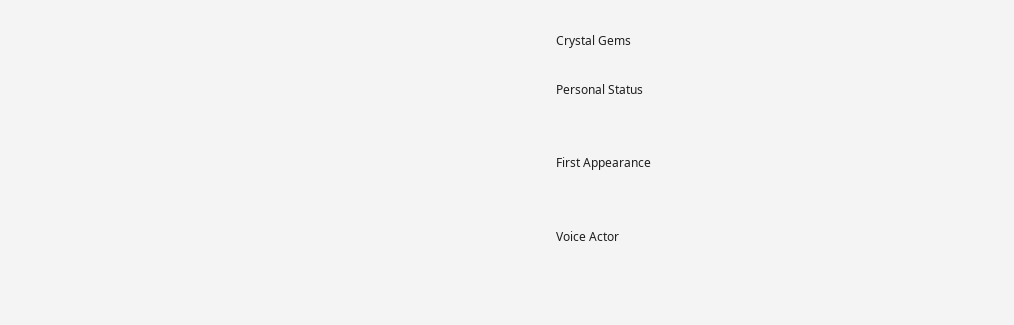Crystal Gems

Personal Status


First Appearance


Voice Actor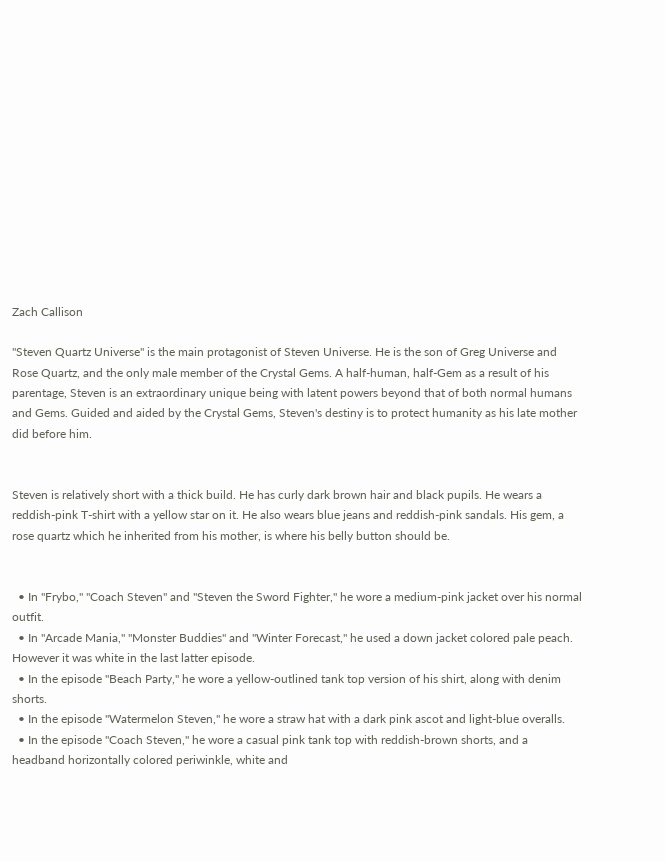Zach Callison

"Steven Quartz Universe" is the main protagonist of Steven Universe. He is the son of Greg Universe and Rose Quartz, and the only male member of the Crystal Gems. A half-human, half-Gem as a result of his parentage, Steven is an extraordinary unique being with latent powers beyond that of both normal humans and Gems. Guided and aided by the Crystal Gems, Steven's destiny is to protect humanity as his late mother did before him.


Steven is relatively short with a thick build. He has curly dark brown hair and black pupils. He wears a reddish-pink T-shirt with a yellow star on it. He also wears blue jeans and reddish-pink sandals. His gem, a rose quartz which he inherited from his mother, is where his belly button should be.


  • In "Frybo," "Coach Steven" and "Steven the Sword Fighter," he wore a medium-pink jacket over his normal outfit.
  • In "Arcade Mania," "Monster Buddies" and "Winter Forecast," he used a down jacket colored pale peach. However it was white in the last latter episode.
  • In the episode "Beach Party," he wore a yellow-outlined tank top version of his shirt, along with denim shorts.
  • In the episode "Watermelon Steven," he wore a straw hat with a dark pink ascot and light-blue overalls.
  • In the episode "Coach Steven," he wore a casual pink tank top with reddish-brown shorts, and a headband horizontally colored periwinkle, white and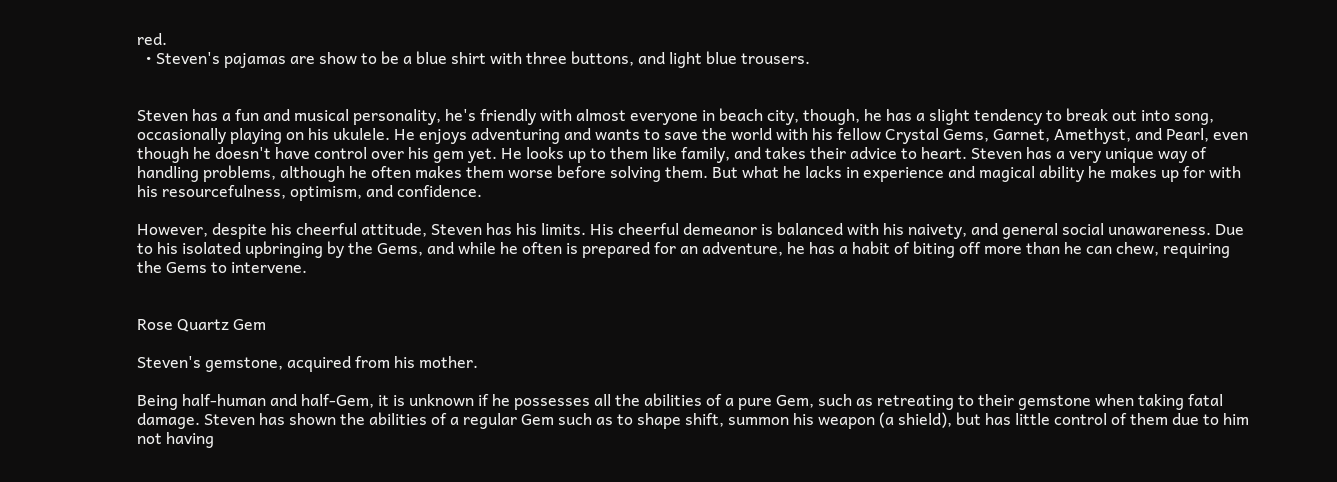red.
  • Steven's pajamas are show to be a blue shirt with three buttons, and light blue trousers.


Steven has a fun and musical personality, he's friendly with almost everyone in beach city, though, he has a slight tendency to break out into song, occasionally playing on his ukulele. He enjoys adventuring and wants to save the world with his fellow Crystal Gems, Garnet, Amethyst, and Pearl, even though he doesn't have control over his gem yet. He looks up to them like family, and takes their advice to heart. Steven has a very unique way of handling problems, although he often makes them worse before solving them. But what he lacks in experience and magical ability he makes up for with his resourcefulness, optimism, and confidence.

However, despite his cheerful attitude, Steven has his limits. His cheerful demeanor is balanced with his naivety, and general social unawareness. Due to his isolated upbringing by the Gems, and while he often is prepared for an adventure, he has a habit of biting off more than he can chew, requiring the Gems to intervene.


Rose Quartz Gem

Steven's gemstone, acquired from his mother.

Being half-human and half-Gem, it is unknown if he possesses all the abilities of a pure Gem, such as retreating to their gemstone when taking fatal damage. Steven has shown the abilities of a regular Gem such as to shape shift, summon his weapon (a shield), but has little control of them due to him not having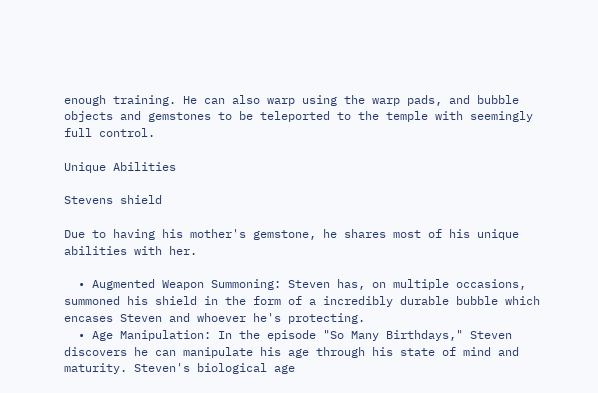enough training. He can also warp using the warp pads, and bubble objects and gemstones to be teleported to the temple with seemingly full control.

Unique Abilities

Stevens shield

Due to having his mother's gemstone, he shares most of his unique abilities with her.

  • Augmented Weapon Summoning: Steven has, on multiple occasions, summoned his shield in the form of a incredibly durable bubble which encases Steven and whoever he's protecting.
  • Age Manipulation: In the episode "So Many Birthdays," Steven discovers he can manipulate his age through his state of mind and maturity. Steven's biological age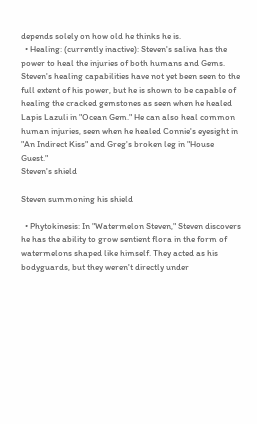depends solely on how old he thinks he is.
  • Healing: (currently inactive): Steven's saliva has the power to heal the injuries of both humans and Gems. Steven's healing capabilities have not yet been seen to the full extent of his power, but he is shown to be capable of healing the cracked gemstones as seen when he healed Lapis Lazuli in "Ocean Gem." He can also heal common human injuries, seen when he healed Connie's eyesight in "An Indirect Kiss" and Greg's broken leg in "House Guest."
Steven's shield

Steven summoning his shield

  • Phytokinesis: In "Watermelon Steven," Steven discovers he has the ability to grow sentient flora in the form of watermelons shaped like himself. They acted as his bodyguards, but they weren't directly under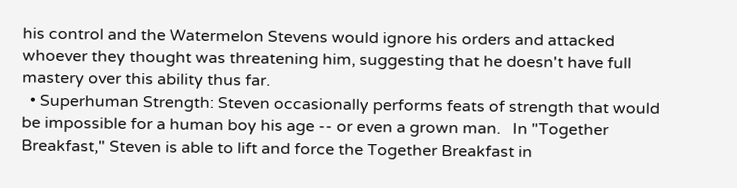his control and the Watermelon Stevens would ignore his orders and attacked whoever they thought was threatening him, suggesting that he doesn't have full mastery over this ability thus far.
  • Superhuman Strength: Steven occasionally performs feats of strength that would be impossible for a human boy his age -- or even a grown man.   In "Together Breakfast," Steven is able to lift and force the Together Breakfast in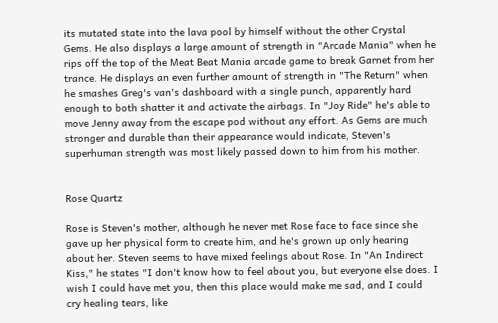its mutated state into the lava pool by himself without the other Crystal Gems. He also displays a large amount of strength in "Arcade Mania" when he rips off the top of the Meat Beat Mania arcade game to break Garnet from her trance. He displays an even further amount of strength in "The Return" when he smashes Greg's van's dashboard with a single punch, apparently hard enough to both shatter it and activate the airbags. In "Joy Ride" he's able to move Jenny away from the escape pod without any effort. As Gems are much stronger and durable than their appearance would indicate, Steven's superhuman strength was most likely passed down to him from his mother.


Rose Quartz

Rose is Steven's mother, although he never met Rose face to face since she gave up her physical form to create him, and he's grown up only hearing about her. Steven seems to have mixed feelings about Rose. In "An Indirect Kiss," he states "I don't know how to feel about you, but everyone else does. I wish I could have met you, then this place would make me sad, and I could cry healing tears, like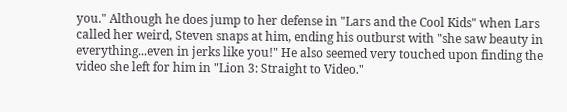you." Although he does jump to her defense in "Lars and the Cool Kids" when Lars called her weird, Steven snaps at him, ending his outburst with "she saw beauty in everything...even in jerks like you!" He also seemed very touched upon finding the video she left for him in "Lion 3: Straight to Video."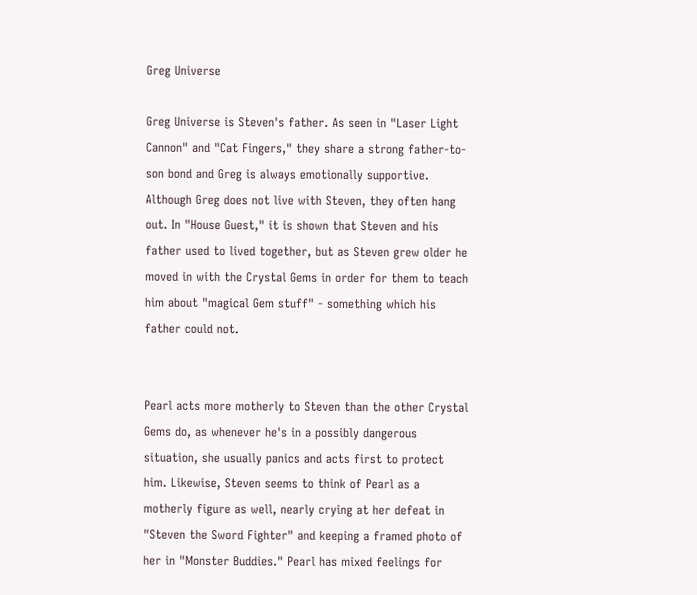Greg Universe

Greg Universe is Steven's father. As seen in "Laser Light Cannon" and "Cat Fingers," they share a strong father-to-son bond and Greg is always emotionally supportive. Although Greg does not live with Steven, they often hang out. In "House Guest," it is shown that Steven and his father used to lived together, but as Steven grew older he moved in with the Crystal Gems in order for them to teach him about "magical Gem stuff" - something which his father could not.


Pearl acts more motherly to Steven than the other Crystal Gems do, as whenever he's in a possibly dangerous situation, she usually panics and acts first to protect him. Likewise, Steven seems to think of Pearl as a motherly figure as well, nearly crying at her defeat in "Steven the Sword Fighter" and keeping a framed photo of her in "Monster Buddies." Pearl has mixed feelings for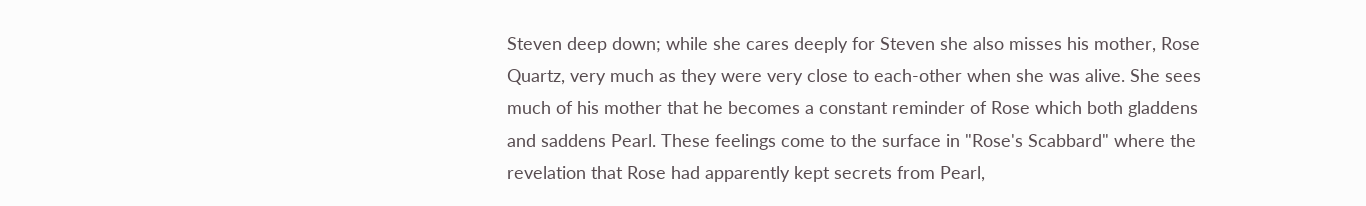Steven deep down; while she cares deeply for Steven she also misses his mother, Rose Quartz, very much as they were very close to each-other when she was alive. She sees much of his mother that he becomes a constant reminder of Rose which both gladdens and saddens Pearl. These feelings come to the surface in "Rose's Scabbard" where the revelation that Rose had apparently kept secrets from Pearl,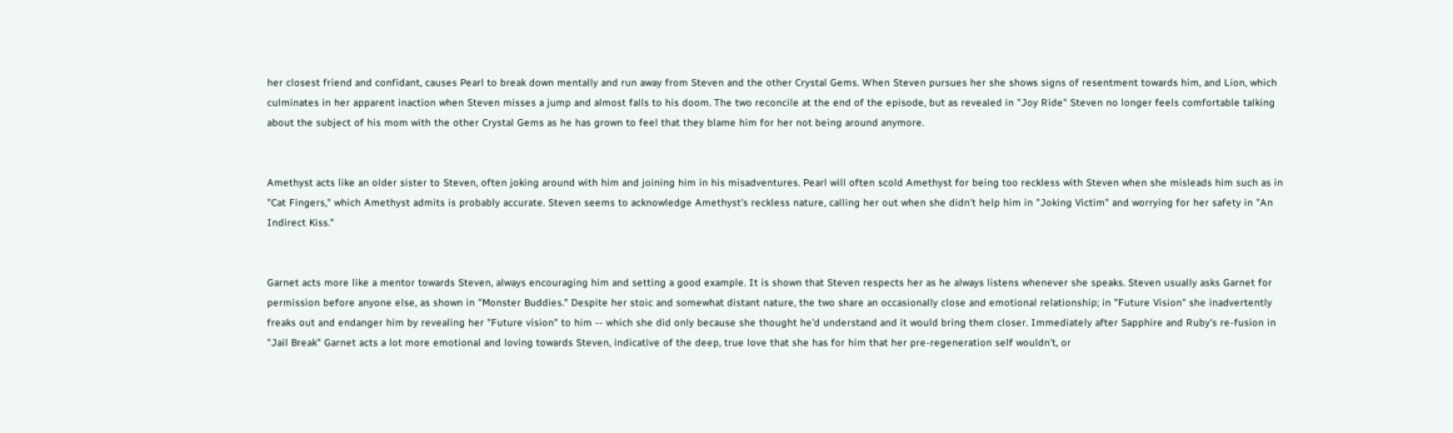her closest friend and confidant, causes Pearl to break down mentally and run away from Steven and the other Crystal Gems. When Steven pursues her she shows signs of resentment towards him, and Lion, which culminates in her apparent inaction when Steven misses a jump and almost falls to his doom. The two reconcile at the end of the episode, but as revealed in "Joy Ride" Steven no longer feels comfortable talking about the subject of his mom with the other Crystal Gems as he has grown to feel that they blame him for her not being around anymore.


Amethyst acts like an older sister to Steven, often joking around with him and joining him in his misadventures. Pearl will often scold Amethyst for being too reckless with Steven when she misleads him such as in "Cat Fingers," which Amethyst admits is probably accurate. Steven seems to acknowledge Amethyst's reckless nature, calling her out when she didn't help him in "Joking Victim" and worrying for her safety in "An Indirect Kiss."


Garnet acts more like a mentor towards Steven, always encouraging him and setting a good example. It is shown that Steven respects her as he always listens whenever she speaks. Steven usually asks Garnet for permission before anyone else, as shown in "Monster Buddies." Despite her stoic and somewhat distant nature, the two share an occasionally close and emotional relationship; in "Future Vision" she inadvertently freaks out and endanger him by revealing her "Future vision" to him -- which she did only because she thought he'd understand and it would bring them closer. Immediately after Sapphire and Ruby's re-fusion in "Jail Break" Garnet acts a lot more emotional and loving towards Steven, indicative of the deep, true love that she has for him that her pre-regeneration self wouldn't, or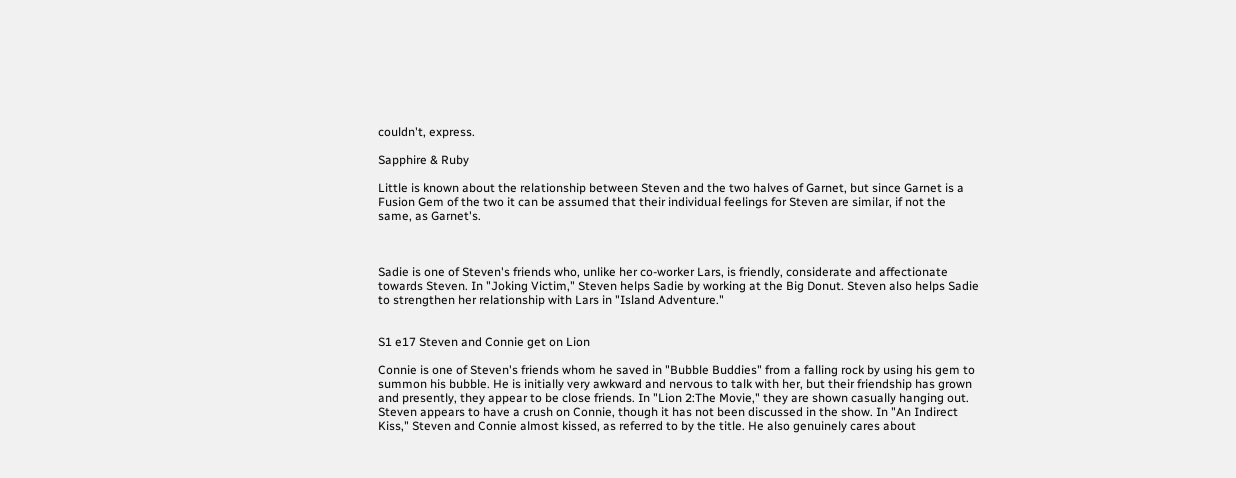couldn't, express.

Sapphire & Ruby

Little is known about the relationship between Steven and the two halves of Garnet, but since Garnet is a Fusion Gem of the two it can be assumed that their individual feelings for Steven are similar, if not the same, as Garnet's.



Sadie is one of Steven's friends who, unlike her co-worker Lars, is friendly, considerate and affectionate towards Steven. In "Joking Victim," Steven helps Sadie by working at the Big Donut. Steven also helps Sadie to strengthen her relationship with Lars in "Island Adventure."


S1 e17 Steven and Connie get on Lion

Connie is one of Steven's friends whom he saved in "Bubble Buddies" from a falling rock by using his gem to summon his bubble. He is initially very awkward and nervous to talk with her, but their friendship has grown and presently, they appear to be close friends. In "Lion 2:The Movie," they are shown casually hanging out. Steven appears to have a crush on Connie, though it has not been discussed in the show. In "An Indirect Kiss," Steven and Connie almost kissed, as referred to by the title. He also genuinely cares about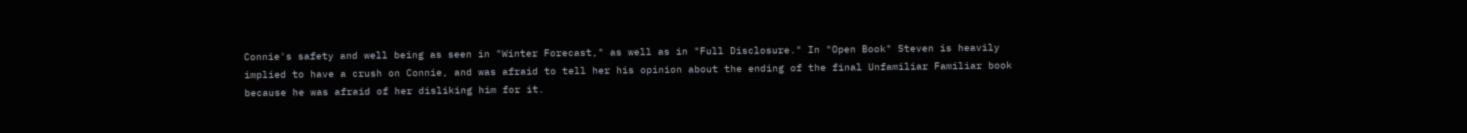Connie's safety and well being as seen in "Winter Forecast," as well as in "Full Disclosure." In "Open Book" Steven is heavily implied to have a crush on Connie, and was afraid to tell her his opinion about the ending of the final Unfamiliar Familiar book because he was afraid of her disliking him for it.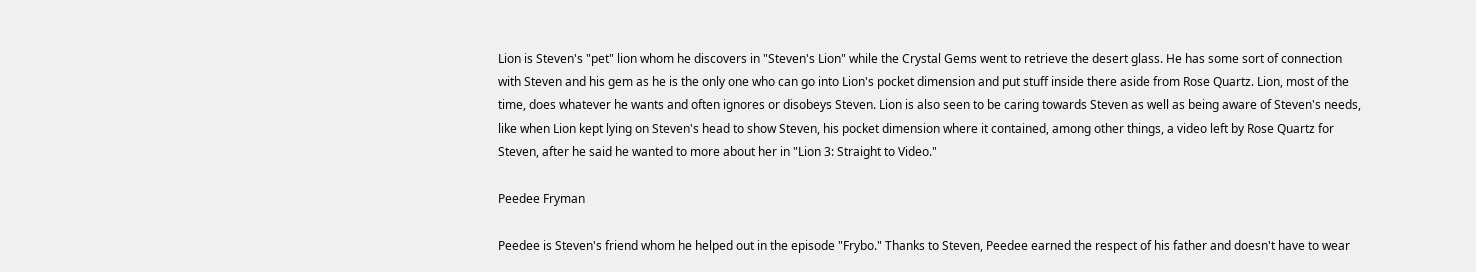Lion is Steven's "pet" lion whom he discovers in "Steven's Lion" while the Crystal Gems went to retrieve the desert glass. He has some sort of connection with Steven and his gem as he is the only one who can go into Lion's pocket dimension and put stuff inside there aside from Rose Quartz. Lion, most of the time, does whatever he wants and often ignores or disobeys Steven. Lion is also seen to be caring towards Steven as well as being aware of Steven's needs, like when Lion kept lying on Steven's head to show Steven, his pocket dimension where it contained, among other things, a video left by Rose Quartz for Steven, after he said he wanted to more about her in "Lion 3: Straight to Video."

Peedee Fryman

Peedee is Steven's friend whom he helped out in the episode "Frybo." Thanks to Steven, Peedee earned the respect of his father and doesn't have to wear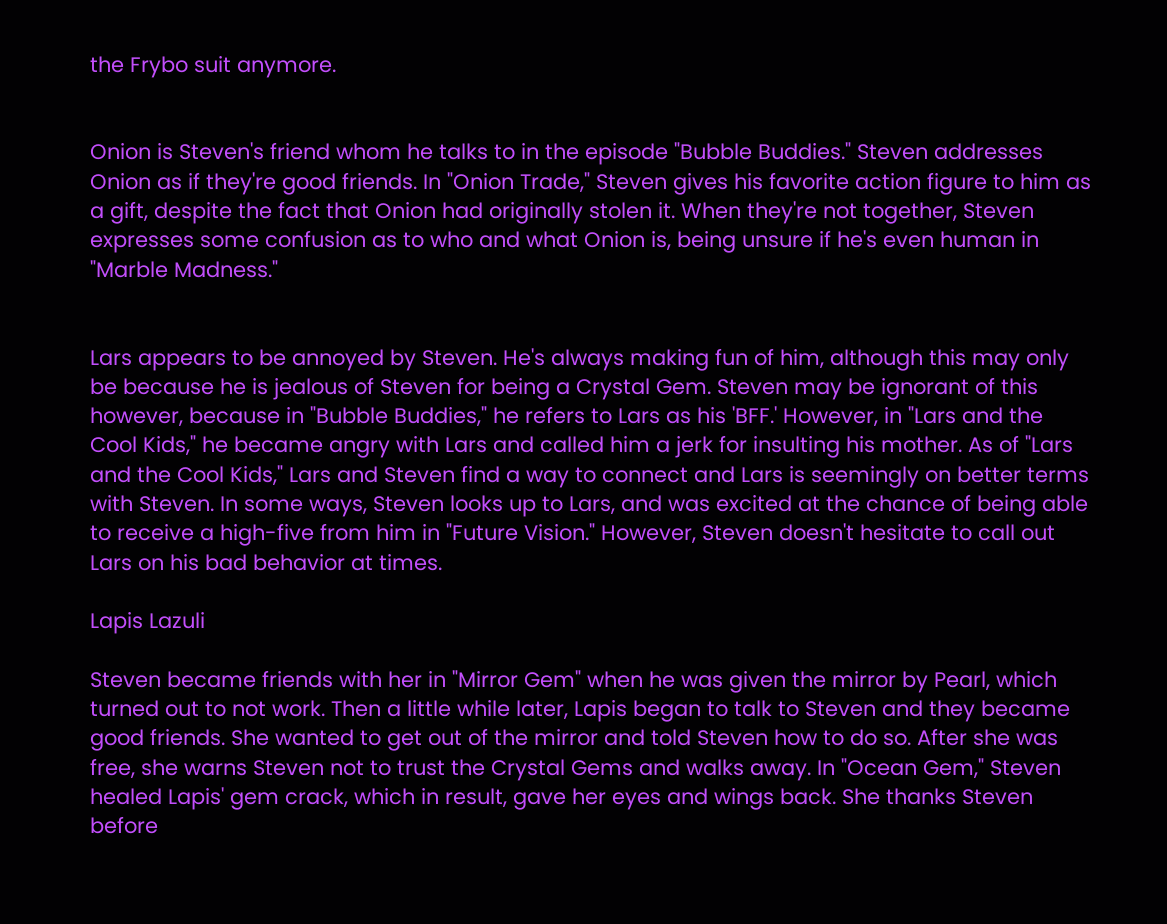the Frybo suit anymore.


Onion is Steven's friend whom he talks to in the episode "Bubble Buddies." Steven addresses Onion as if they're good friends. In "Onion Trade," Steven gives his favorite action figure to him as a gift, despite the fact that Onion had originally stolen it. When they're not together, Steven expresses some confusion as to who and what Onion is, being unsure if he's even human in "Marble Madness."


Lars appears to be annoyed by Steven. He's always making fun of him, although this may only be because he is jealous of Steven for being a Crystal Gem. Steven may be ignorant of this however, because in "Bubble Buddies," he refers to Lars as his 'BFF.' However, in "Lars and the Cool Kids," he became angry with Lars and called him a jerk for insulting his mother. As of "Lars and the Cool Kids," Lars and Steven find a way to connect and Lars is seemingly on better terms with Steven. In some ways, Steven looks up to Lars, and was excited at the chance of being able to receive a high-five from him in "Future Vision." However, Steven doesn't hesitate to call out Lars on his bad behavior at times.

Lapis Lazuli

Steven became friends with her in "Mirror Gem" when he was given the mirror by Pearl, which turned out to not work. Then a little while later, Lapis began to talk to Steven and they became good friends. She wanted to get out of the mirror and told Steven how to do so. After she was free, she warns Steven not to trust the Crystal Gems and walks away. In "Ocean Gem," Steven healed Lapis' gem crack, which in result, gave her eyes and wings back. She thanks Steven before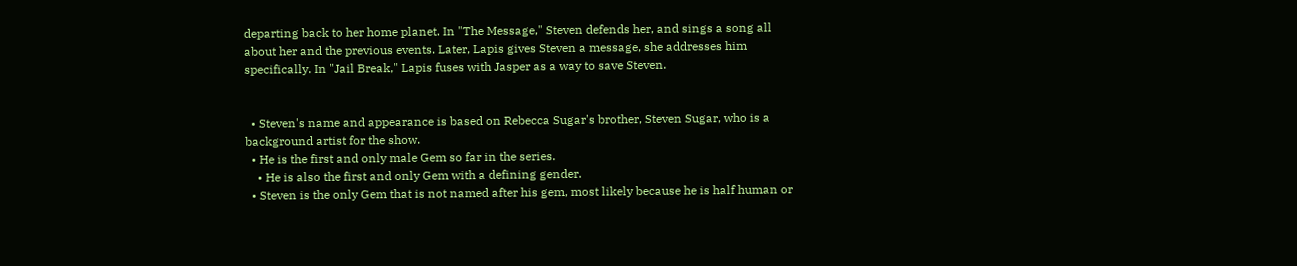departing back to her home planet. In "The Message," Steven defends her, and sings a song all about her and the previous events. Later, Lapis gives Steven a message, she addresses him specifically. In "Jail Break," Lapis fuses with Jasper as a way to save Steven.


  • Steven's name and appearance is based on Rebecca Sugar's brother, Steven Sugar, who is a background artist for the show.
  • He is the first and only male Gem so far in the series.
    • He is also the first and only Gem with a defining gender.
  • Steven is the only Gem that is not named after his gem, most likely because he is half human or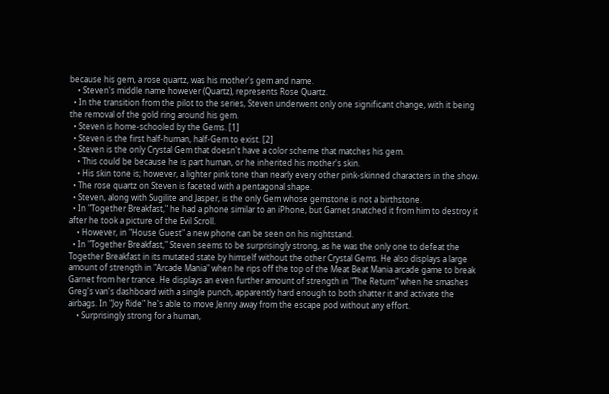because his gem, a rose quartz, was his mother's gem and name.
    • Steven's middle name however (Quartz), represents Rose Quartz.
  • In the transition from the pilot to the series, Steven underwent only one significant change, with it being the removal of the gold ring around his gem.
  • Steven is home-schooled by the Gems. [1]
  • Steven is the first half-human, half-Gem to exist. [2]
  • Steven is the only Crystal Gem that doesn't have a color scheme that matches his gem.
    • This could be because he is part human, or he inherited his mother's skin.
    • His skin tone is; however, a lighter pink tone than nearly every other pink-skinned characters in the show.
  • The rose quartz on Steven is faceted with a pentagonal shape.
  • Steven, along with Sugilite and Jasper, is the only Gem whose gemstone is not a birthstone.
  • In "Together Breakfast," he had a phone similar to an iPhone, but Garnet snatched it from him to destroy it after he took a picture of the Evil Scroll.
    • However, in "House Guest" a new phone can be seen on his nightstand.
  • In "Together Breakfast," Steven seems to be surprisingly strong, as he was the only one to defeat the Together Breakfast in its mutated state by himself without the other Crystal Gems. He also displays a large amount of strength in "Arcade Mania" when he rips off the top of the Meat Beat Mania arcade game to break Garnet from her trance. He displays an even further amount of strength in "The Return" when he smashes Greg's van's dashboard with a single punch, apparently hard enough to both shatter it and activate the airbags. In "Joy Ride" he's able to move Jenny away from the escape pod without any effort.
    • Surprisingly strong for a human,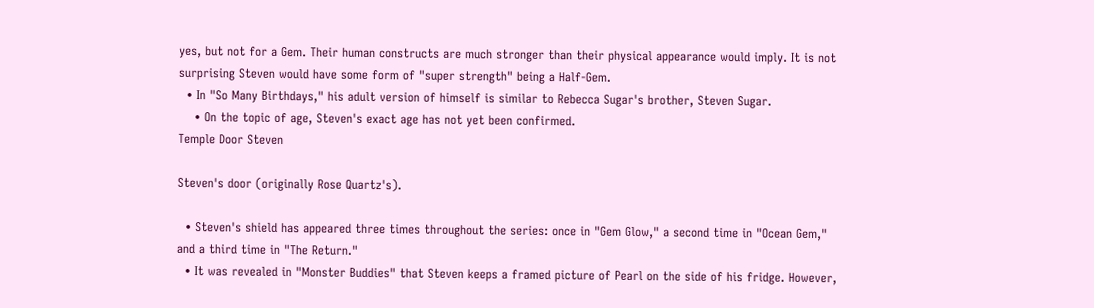yes, but not for a Gem. Their human constructs are much stronger than their physical appearance would imply. It is not surprising Steven would have some form of "super strength" being a Half-Gem.
  • In "So Many Birthdays," his adult version of himself is similar to Rebecca Sugar's brother, Steven Sugar.
    • On the topic of age, Steven's exact age has not yet been confirmed.
Temple Door Steven

Steven's door (originally Rose Quartz's).

  • Steven's shield has appeared three times throughout the series: once in "Gem Glow," a second time in "Ocean Gem," and a third time in "The Return."
  • It was revealed in "Monster Buddies" that Steven keeps a framed picture of Pearl on the side of his fridge. However,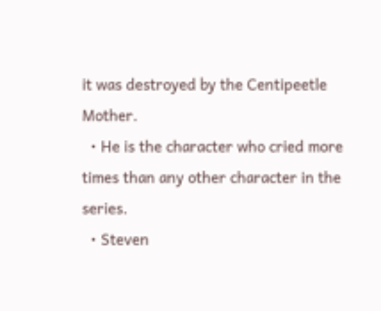it was destroyed by the Centipeetle Mother.
  • He is the character who cried more times than any other character in the series.
  • Steven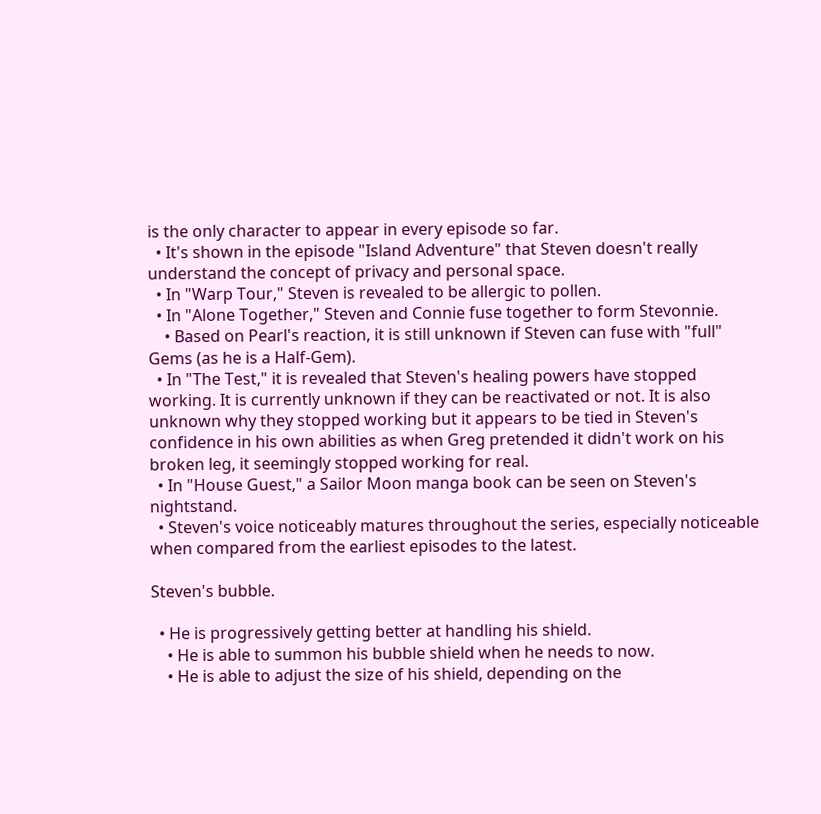is the only character to appear in every episode so far.
  • It's shown in the episode "Island Adventure" that Steven doesn't really understand the concept of privacy and personal space.
  • In "Warp Tour," Steven is revealed to be allergic to pollen.
  • In "Alone Together," Steven and Connie fuse together to form Stevonnie.
    • Based on Pearl's reaction, it is still unknown if Steven can fuse with "full" Gems (as he is a Half-Gem).
  • In "The Test," it is revealed that Steven's healing powers have stopped working. It is currently unknown if they can be reactivated or not. It is also unknown why they stopped working but it appears to be tied in Steven's confidence in his own abilities as when Greg pretended it didn't work on his broken leg, it seemingly stopped working for real.
  • In "House Guest," a Sailor Moon manga book can be seen on Steven's nightstand.
  • Steven's voice noticeably matures throughout the series, especially noticeable when compared from the earliest episodes to the latest.

Steven's bubble.

  • He is progressively getting better at handling his shield.
    • He is able to summon his bubble shield when he needs to now.
    • He is able to adjust the size of his shield, depending on the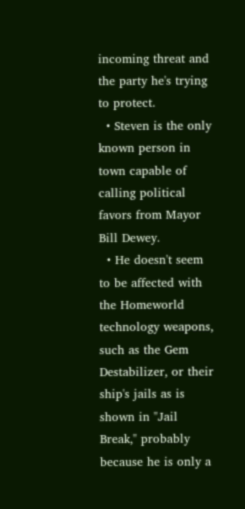incoming threat and the party he's trying to protect.
  • Steven is the only known person in town capable of calling political favors from Mayor Bill Dewey.
  • He doesn't seem to be affected with the Homeworld technology weapons, such as the Gem Destabilizer, or their ship's jails as is shown in "Jail Break," probably because he is only a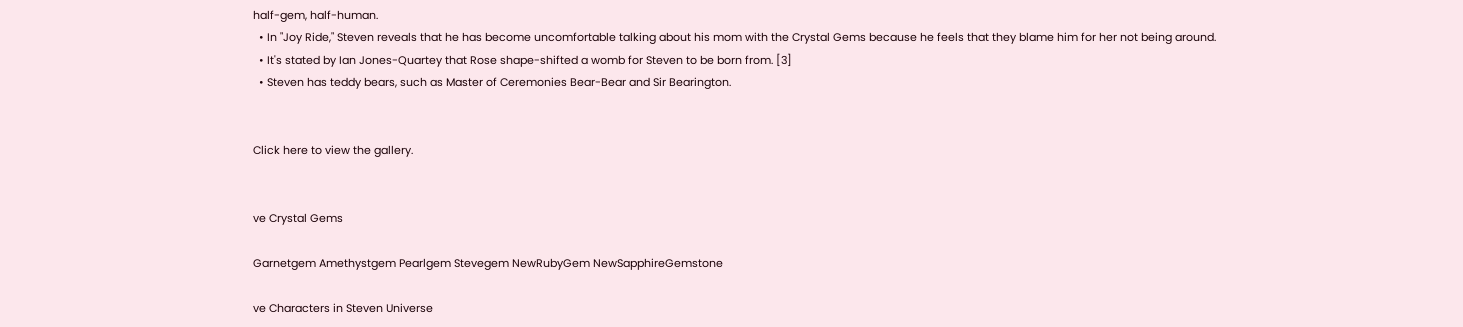half-gem, half-human.
  • In "Joy Ride," Steven reveals that he has become uncomfortable talking about his mom with the Crystal Gems because he feels that they blame him for her not being around.
  • It's stated by Ian Jones-Quartey that Rose shape-shifted a womb for Steven to be born from. [3]
  • Steven has teddy bears, such as Master of Ceremonies Bear-Bear and Sir Bearington.


Click here to view the gallery.


ve Crystal Gems

Garnetgem Amethystgem Pearlgem Stevegem NewRubyGem NewSapphireGemstone

ve Characters in Steven Universe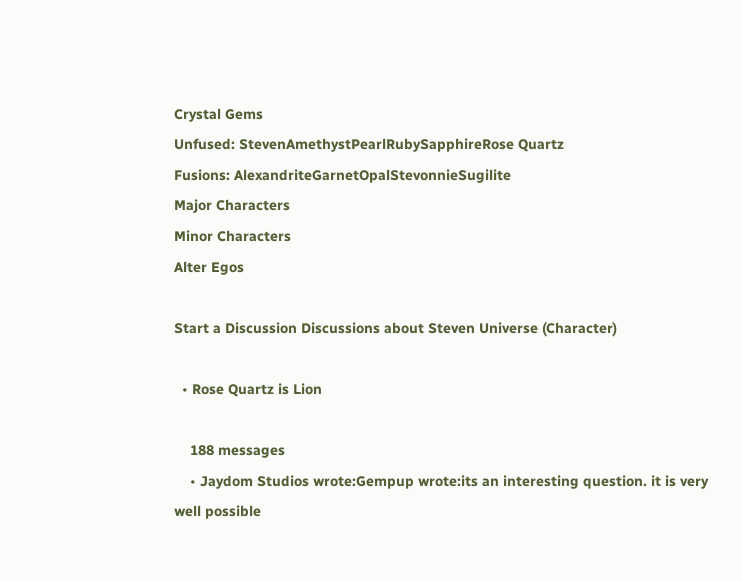Crystal Gems
Unfused: StevenAmethystPearlRubySapphireRose Quartz
Fusions: AlexandriteGarnetOpalStevonnieSugilite
Major Characters
Minor Characters
Alter Egos

Start a Discussion Discussions about Steven Universe (Character)

  • Rose Quartz is Lion

    188 messages
    • Jaydom Studios wrote:Gempup wrote:its an interesting question. it is very well possible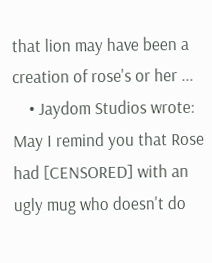that lion may have been a creation of rose's or her ...
    • Jaydom Studios wrote: May I remind you that Rose had [CENSORED] with an ugly mug who doesn't do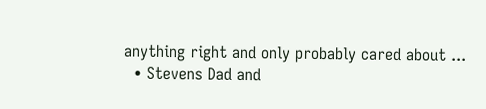anything right and only probably cared about ...
  • Stevens Dad and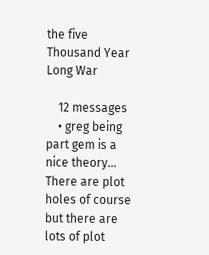the five Thousand Year Long War

    12 messages
    • greg being part gem is a nice theory... There are plot holes of course but there are lots of plot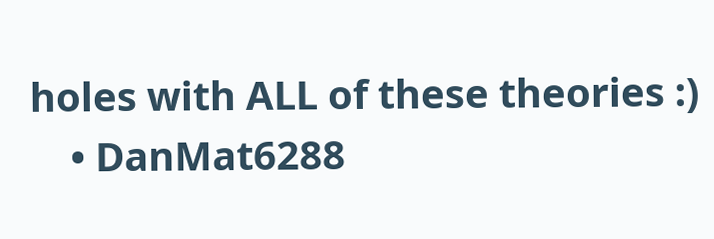holes with ALL of these theories :)
    • DanMat6288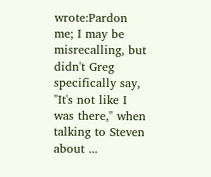wrote:Pardon me; I may be misrecalling, but didn't Greg specifically say, "It's not like I was there," when talking to Steven about ...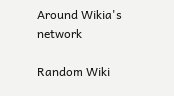Around Wikia's network

Random Wiki